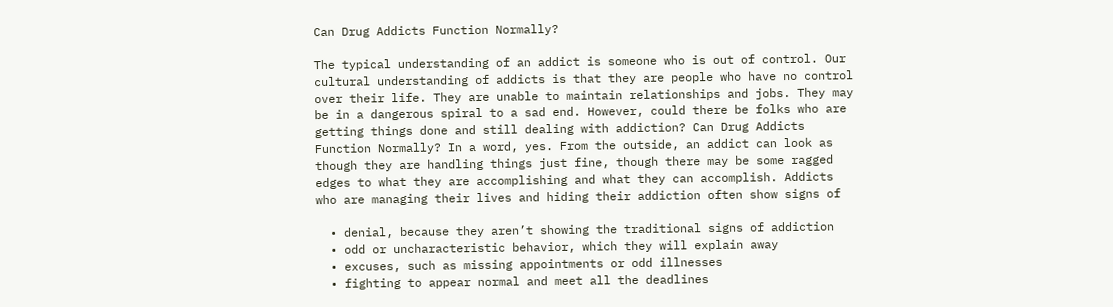Can Drug Addicts Function Normally?

The typical understanding of an addict is someone who is out of control. Our cultural understanding of addicts is that they are people who have no control over their life. They are unable to maintain relationships and jobs. They may be in a dangerous spiral to a sad end. However, could there be folks who are getting things done and still dealing with addiction? Can Drug Addicts Function Normally? In a word, yes. From the outside, an addict can look as though they are handling things just fine, though there may be some ragged edges to what they are accomplishing and what they can accomplish. Addicts who are managing their lives and hiding their addiction often show signs of

  • denial, because they aren’t showing the traditional signs of addiction
  • odd or uncharacteristic behavior, which they will explain away
  • excuses, such as missing appointments or odd illnesses
  • fighting to appear normal and meet all the deadlines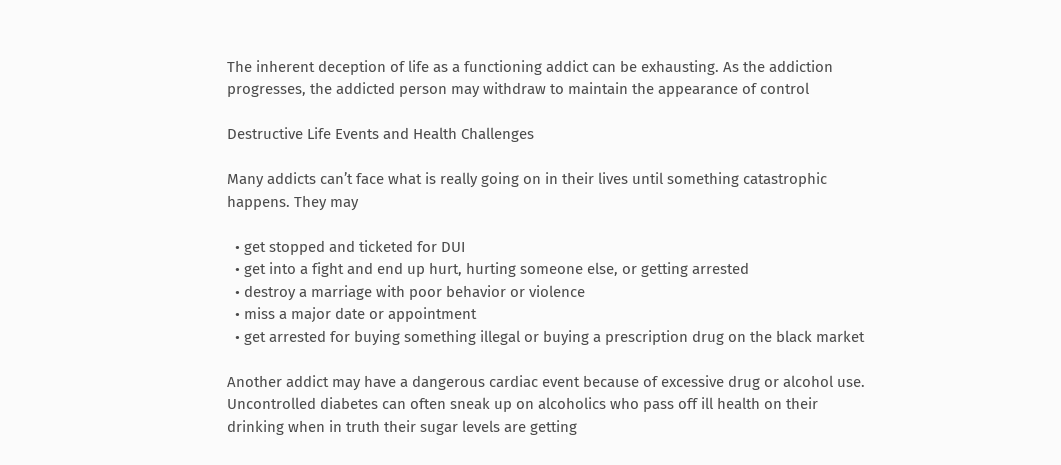The inherent deception of life as a functioning addict can be exhausting. As the addiction progresses, the addicted person may withdraw to maintain the appearance of control

Destructive Life Events and Health Challenges

Many addicts can’t face what is really going on in their lives until something catastrophic happens. They may

  • get stopped and ticketed for DUI
  • get into a fight and end up hurt, hurting someone else, or getting arrested
  • destroy a marriage with poor behavior or violence
  • miss a major date or appointment
  • get arrested for buying something illegal or buying a prescription drug on the black market

Another addict may have a dangerous cardiac event because of excessive drug or alcohol use. Uncontrolled diabetes can often sneak up on alcoholics who pass off ill health on their drinking when in truth their sugar levels are getting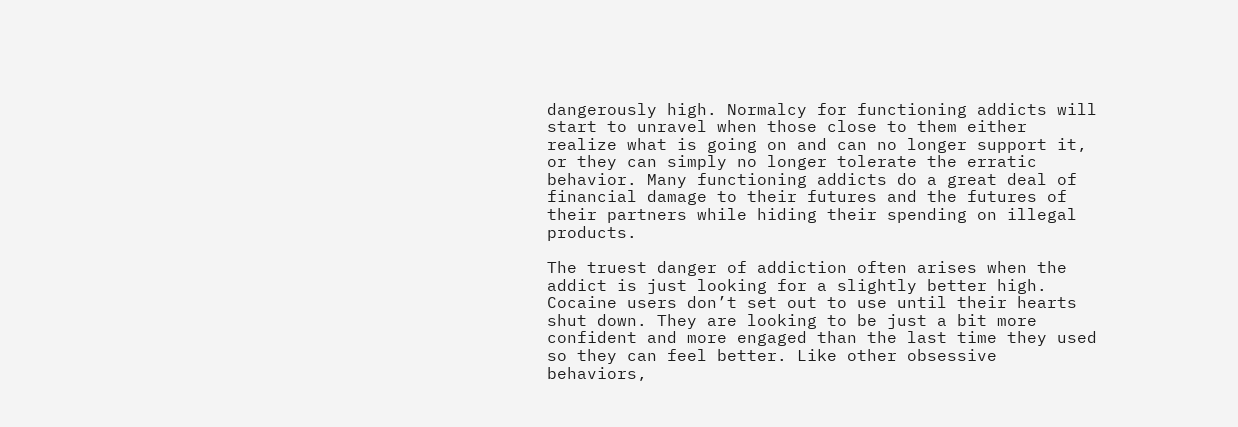dangerously high. Normalcy for functioning addicts will start to unravel when those close to them either realize what is going on and can no longer support it, or they can simply no longer tolerate the erratic behavior. Many functioning addicts do a great deal of financial damage to their futures and the futures of their partners while hiding their spending on illegal products.

The truest danger of addiction often arises when the addict is just looking for a slightly better high. Cocaine users don’t set out to use until their hearts shut down. They are looking to be just a bit more confident and more engaged than the last time they used so they can feel better. Like other obsessive behaviors,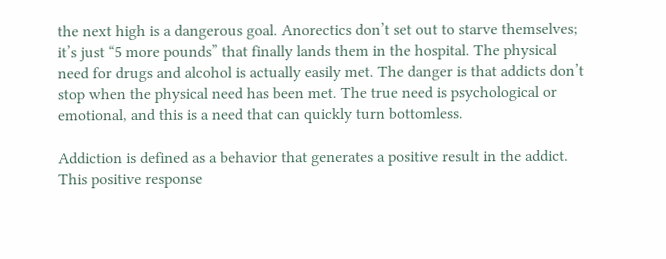the next high is a dangerous goal. Anorectics don’t set out to starve themselves; it’s just “5 more pounds” that finally lands them in the hospital. The physical need for drugs and alcohol is actually easily met. The danger is that addicts don’t stop when the physical need has been met. The true need is psychological or emotional, and this is a need that can quickly turn bottomless.

Addiction is defined as a behavior that generates a positive result in the addict. This positive response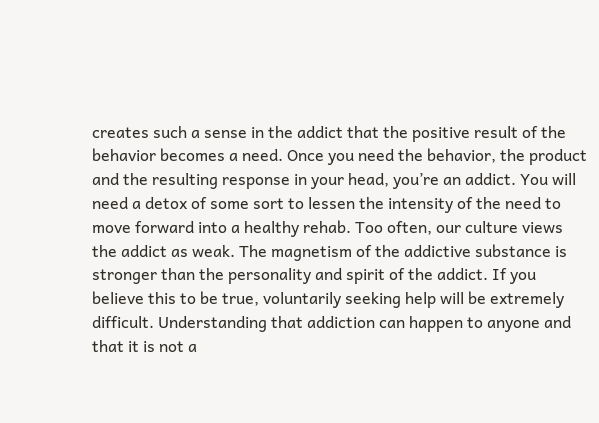creates such a sense in the addict that the positive result of the behavior becomes a need. Once you need the behavior, the product and the resulting response in your head, you’re an addict. You will need a detox of some sort to lessen the intensity of the need to move forward into a healthy rehab. Too often, our culture views the addict as weak. The magnetism of the addictive substance is stronger than the personality and spirit of the addict. If you believe this to be true, voluntarily seeking help will be extremely difficult. Understanding that addiction can happen to anyone and that it is not a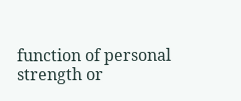function of personal strength or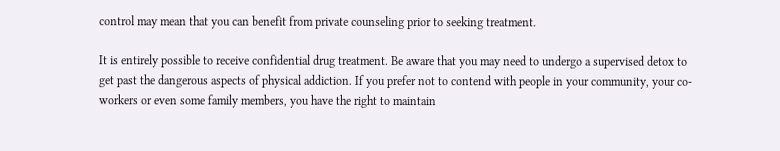control may mean that you can benefit from private counseling prior to seeking treatment.

It is entirely possible to receive confidential drug treatment. Be aware that you may need to undergo a supervised detox to get past the dangerous aspects of physical addiction. If you prefer not to contend with people in your community, your co-workers or even some family members, you have the right to maintain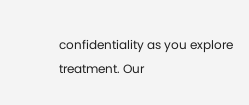confidentiality as you explore treatment. Our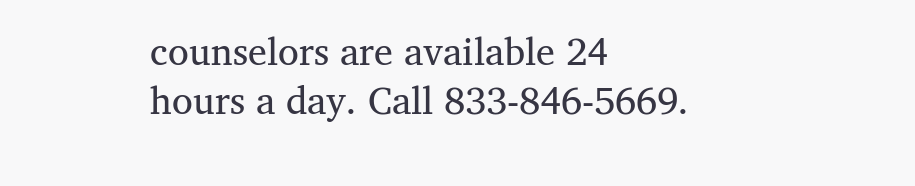counselors are available 24 hours a day. Call 833-846-5669.